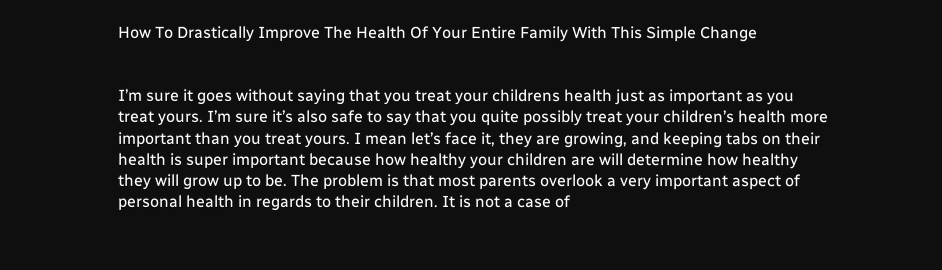How To Drastically Improve The Health Of Your Entire Family With This Simple Change


I’m sure it goes without saying that you treat your childrens health just as important as you treat yours. I’m sure it’s also safe to say that you quite possibly treat your children’s health more important than you treat yours. I mean let’s face it, they are growing, and keeping tabs on their health is super important because how healthy your children are will determine how healthy they will grow up to be. The problem is that most parents overlook a very important aspect of personal health in regards to their children. It is not a case of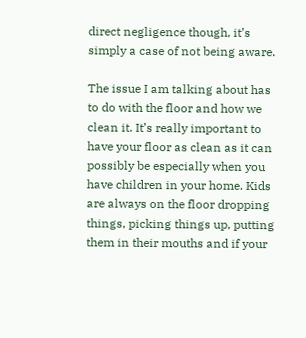direct negligence though, it’s simply a case of not being aware.

The issue I am talking about has to do with the floor and how we clean it. It’s really important to have your floor as clean as it can possibly be especially when you have children in your home. Kids are always on the floor dropping things, picking things up, putting them in their mouths and if your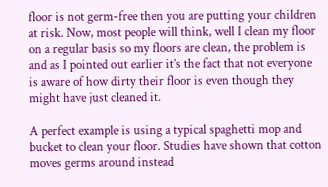floor is not germ-free then you are putting your children at risk. Now, most people will think, well I clean my floor on a regular basis so my floors are clean, the problem is and as I pointed out earlier it’s the fact that not everyone is aware of how dirty their floor is even though they might have just cleaned it.

A perfect example is using a typical spaghetti mop and bucket to clean your floor. Studies have shown that cotton moves germs around instead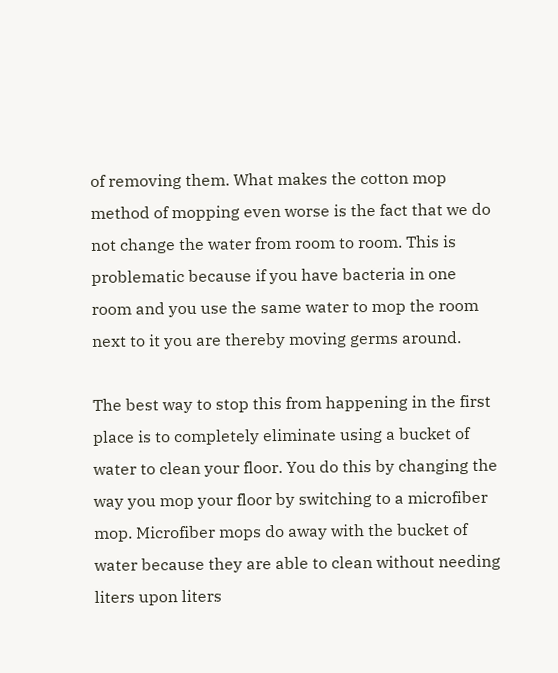of removing them. What makes the cotton mop method of mopping even worse is the fact that we do not change the water from room to room. This is problematic because if you have bacteria in one room and you use the same water to mop the room next to it you are thereby moving germs around.

The best way to stop this from happening in the first place is to completely eliminate using a bucket of water to clean your floor. You do this by changing the way you mop your floor by switching to a microfiber mop. Microfiber mops do away with the bucket of water because they are able to clean without needing liters upon liters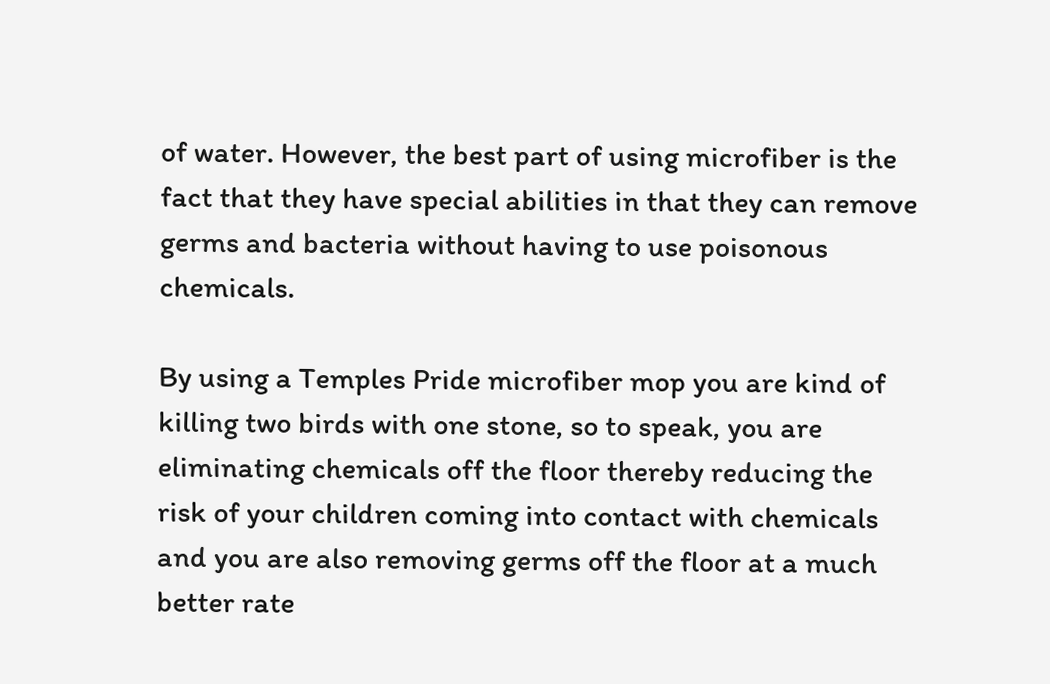of water. However, the best part of using microfiber is the fact that they have special abilities in that they can remove germs and bacteria without having to use poisonous chemicals.

By using a Temples Pride microfiber mop you are kind of killing two birds with one stone, so to speak, you are eliminating chemicals off the floor thereby reducing the risk of your children coming into contact with chemicals and you are also removing germs off the floor at a much better rate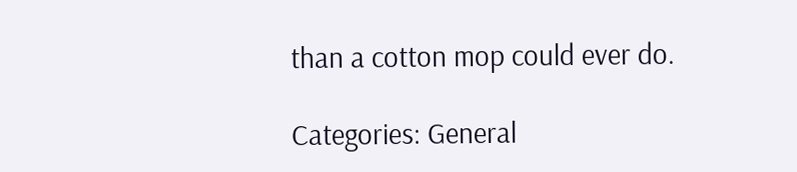than a cotton mop could ever do.

Categories: General